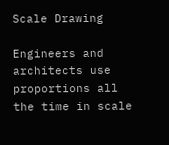Scale Drawing

Engineers and architects use proportions all the time in scale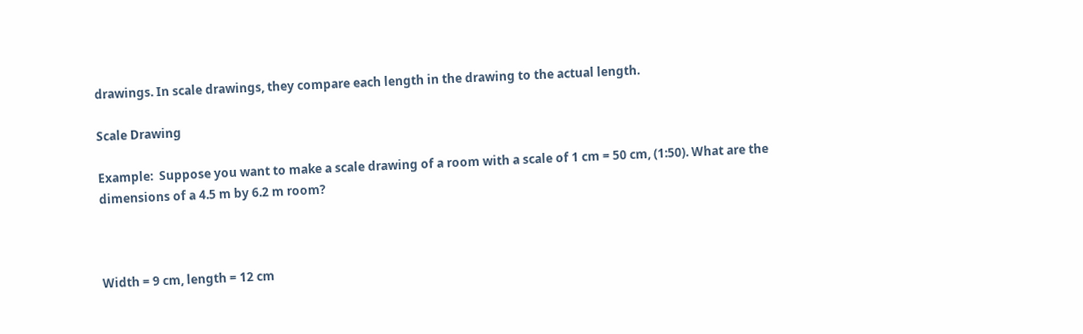drawings. In scale drawings, they compare each length in the drawing to the actual length.

Scale Drawing

Example:  Suppose you want to make a scale drawing of a room with a scale of 1 cm = 50 cm, (1:50). What are the dimensions of a 4.5 m by 6.2 m room?



Width = 9 cm, length = 12 cm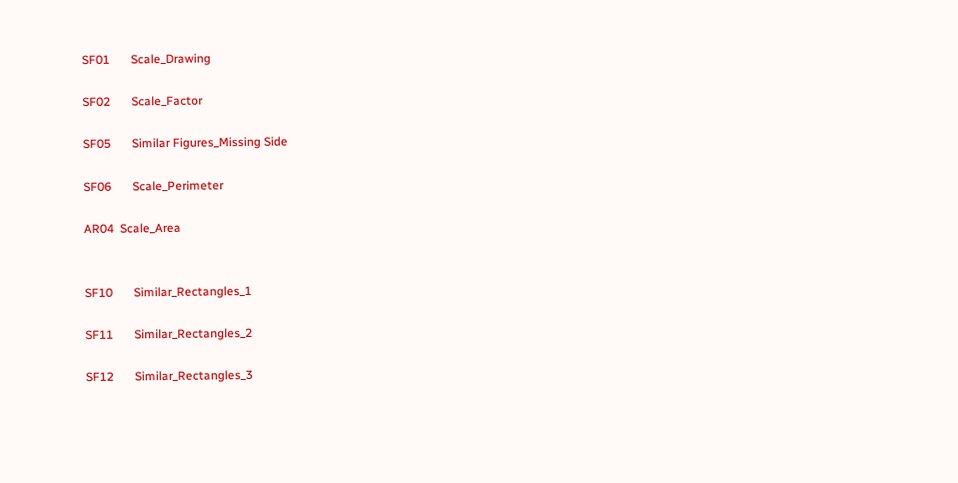SF01       Scale_Drawing

SF02       Scale_Factor

SF05       Similar Figures_Missing Side

SF06       Scale_Perimeter

AR04  Scale_Area


SF10       Similar_Rectangles_1

SF11       Similar_Rectangles_2

SF12       Similar_Rectangles_3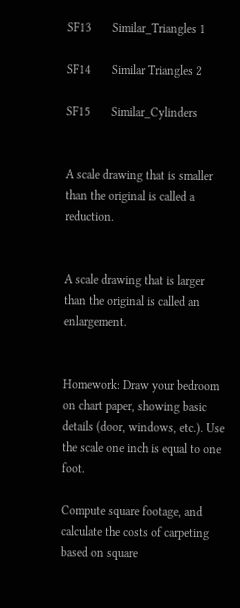SF13       Similar_Triangles 1

SF14       Similar Triangles 2

SF15       Similar_Cylinders


A scale drawing that is smaller than the original is called a reduction.


A scale drawing that is larger than the original is called an enlargement.


Homework: Draw your bedroom on chart paper, showing basic details (door, windows, etc.). Use the scale one inch is equal to one foot.

Compute square footage, and calculate the costs of carpeting based on square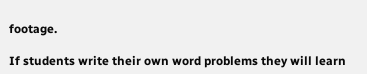footage.

If students write their own word problems they will learn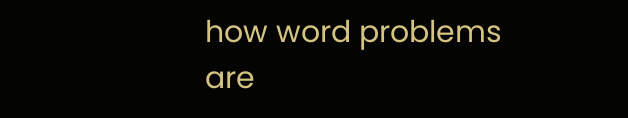how word problems are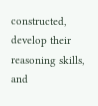constructed, develop their reasoning skills, and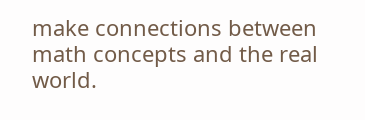make connections between math concepts and the real world.